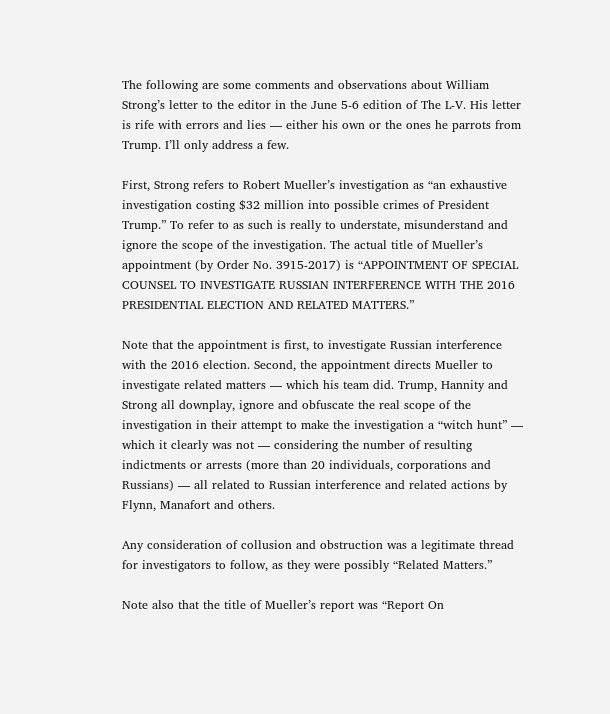The following are some comments and observations about William Strong’s letter to the editor in the June 5-6 edition of The L-V. His letter is rife with errors and lies — either his own or the ones he parrots from Trump. I’ll only address a few.

First, Strong refers to Robert Mueller’s investigation as “an exhaustive investigation costing $32 million into possible crimes of President Trump.” To refer to as such is really to understate, misunderstand and ignore the scope of the investigation. The actual title of Mueller’s appointment (by Order No. 3915-2017) is “APPOINTMENT OF SPECIAL COUNSEL TO INVESTIGATE RUSSIAN INTERFERENCE WITH THE 2016 PRESIDENTIAL ELECTION AND RELATED MATTERS.”

Note that the appointment is first, to investigate Russian interference with the 2016 election. Second, the appointment directs Mueller to investigate related matters — which his team did. Trump, Hannity and Strong all downplay, ignore and obfuscate the real scope of the investigation in their attempt to make the investigation a “witch hunt” — which it clearly was not — considering the number of resulting indictments or arrests (more than 20 individuals, corporations and Russians) — all related to Russian interference and related actions by Flynn, Manafort and others.

Any consideration of collusion and obstruction was a legitimate thread for investigators to follow, as they were possibly “Related Matters.”

Note also that the title of Mueller’s report was “Report On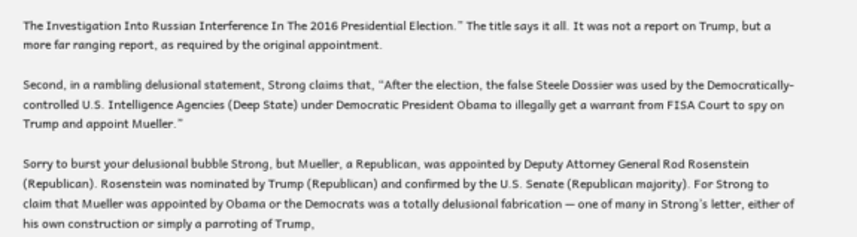The Investigation Into Russian Interference In The 2016 Presidential Election.” The title says it all. It was not a report on Trump, but a more far ranging report, as required by the original appointment.

Second, in a rambling delusional statement, Strong claims that, “After the election, the false Steele Dossier was used by the Democratically-controlled U.S. Intelligence Agencies (Deep State) under Democratic President Obama to illegally get a warrant from FISA Court to spy on Trump and appoint Mueller.”

Sorry to burst your delusional bubble Strong, but Mueller, a Republican, was appointed by Deputy Attorney General Rod Rosenstein (Republican). Rosenstein was nominated by Trump (Republican) and confirmed by the U.S. Senate (Republican majority). For Strong to claim that Mueller was appointed by Obama or the Democrats was a totally delusional fabrication — one of many in Strong’s letter, either of his own construction or simply a parroting of Trump,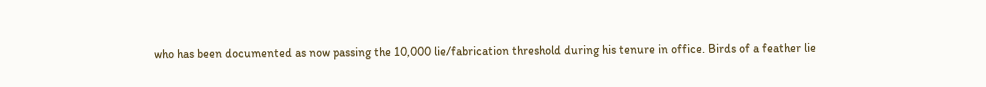who has been documented as now passing the 10,000 lie/fabrication threshold during his tenure in office. Birds of a feather lie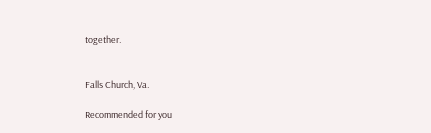together.


Falls Church, Va.

Recommended for you